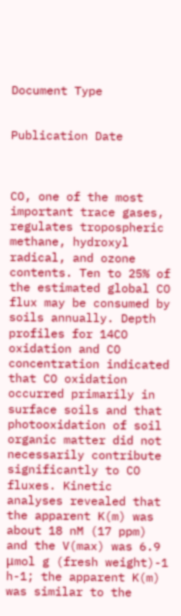Document Type


Publication Date



CO, one of the most important trace gases, regulates tropospheric methane, hydroxyl radical, and ozone contents. Ten to 25% of the estimated global CO flux may be consumed by soils annually. Depth profiles for 14CO oxidation and CO concentration indicated that CO oxidation occurred primarily in surface soils and that photooxidation of soil organic matter did not necessarily contribute significantly to CO fluxes. Kinetic analyses revealed that the apparent K(m) was about 18 nM (17 ppm) and the V(max) was 6.9 μmol g (fresh weight)-1 h-1; the apparent K(m) was similar to the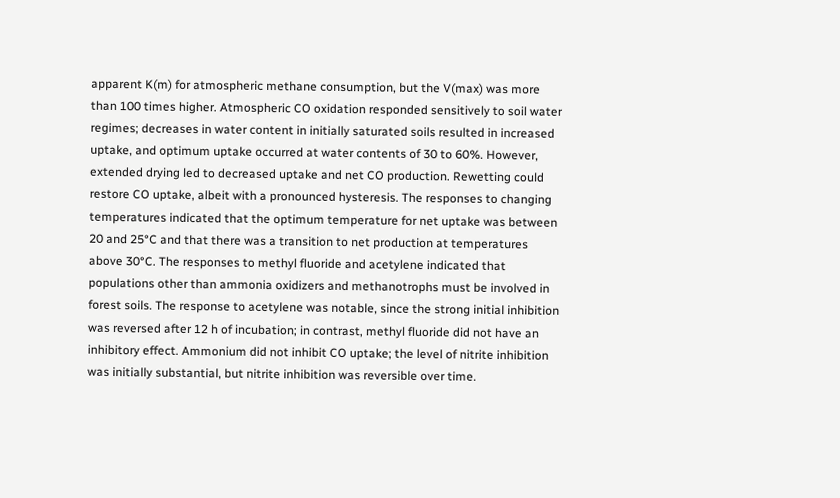apparent K(m) for atmospheric methane consumption, but the V(max) was more than 100 times higher. Atmospheric CO oxidation responded sensitively to soil water regimes; decreases in water content in initially saturated soils resulted in increased uptake, and optimum uptake occurred at water contents of 30 to 60%. However, extended drying led to decreased uptake and net CO production. Rewetting could restore CO uptake, albeit with a pronounced hysteresis. The responses to changing temperatures indicated that the optimum temperature for net uptake was between 20 and 25°C and that there was a transition to net production at temperatures above 30°C. The responses to methyl fluoride and acetylene indicated that populations other than ammonia oxidizers and methanotrophs must be involved in forest soils. The response to acetylene was notable, since the strong initial inhibition was reversed after 12 h of incubation; in contrast, methyl fluoride did not have an inhibitory effect. Ammonium did not inhibit CO uptake; the level of nitrite inhibition was initially substantial, but nitrite inhibition was reversible over time.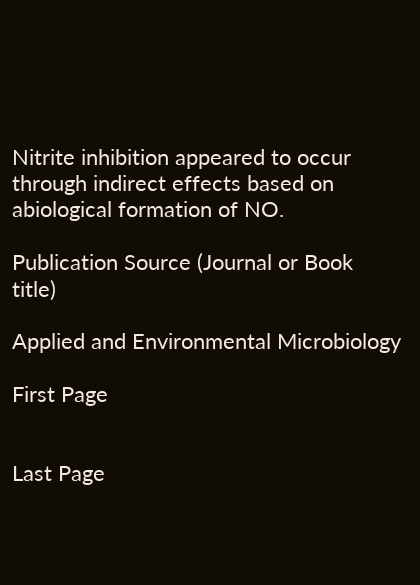Nitrite inhibition appeared to occur through indirect effects based on abiological formation of NO.

Publication Source (Journal or Book title)

Applied and Environmental Microbiology

First Page


Last Page